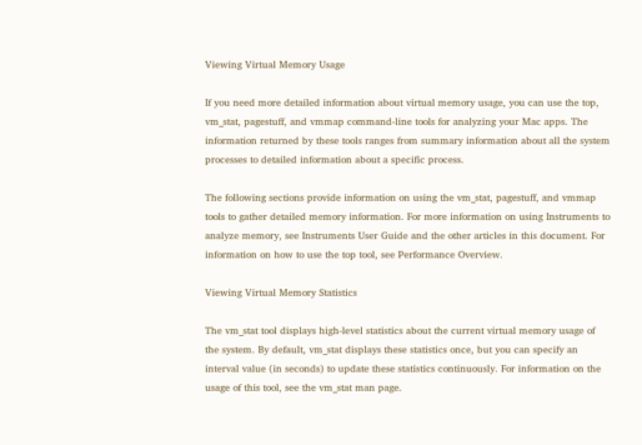Viewing Virtual Memory Usage

If you need more detailed information about virtual memory usage, you can use the top, vm_stat, pagestuff, and vmmap command-line tools for analyzing your Mac apps. The information returned by these tools ranges from summary information about all the system processes to detailed information about a specific process.

The following sections provide information on using the vm_stat, pagestuff, and vmmap tools to gather detailed memory information. For more information on using Instruments to analyze memory, see Instruments User Guide and the other articles in this document. For information on how to use the top tool, see Performance Overview.

Viewing Virtual Memory Statistics

The vm_stat tool displays high-level statistics about the current virtual memory usage of the system. By default, vm_stat displays these statistics once, but you can specify an interval value (in seconds) to update these statistics continuously. For information on the usage of this tool, see the vm_stat man page.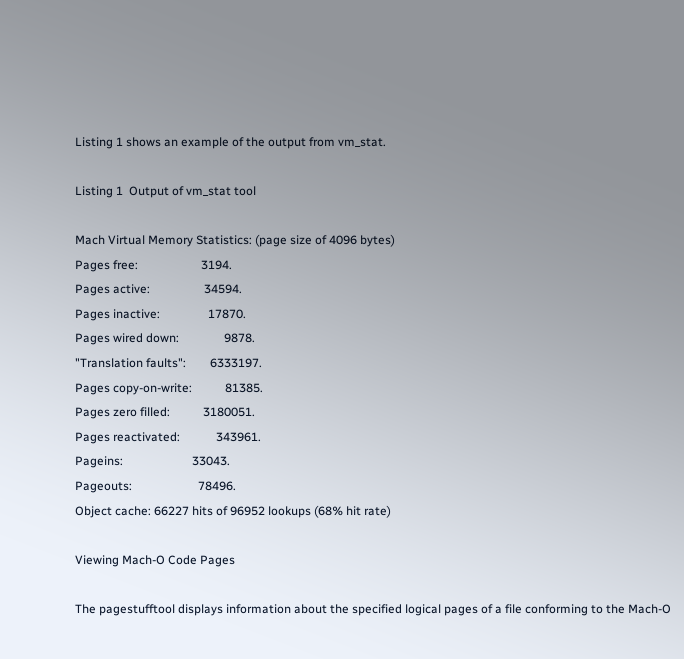Listing 1 shows an example of the output from vm_stat.

Listing 1  Output of vm_stat tool

Mach Virtual Memory Statistics: (page size of 4096 bytes)
Pages free:                     3194.
Pages active:                  34594.
Pages inactive:                17870.
Pages wired down:               9878.
"Translation faults":        6333197.
Pages copy-on-write:           81385.
Pages zero filled:           3180051.
Pages reactivated:            343961.
Pageins:                       33043.
Pageouts:                      78496.
Object cache: 66227 hits of 96952 lookups (68% hit rate)

Viewing Mach-O Code Pages

The pagestufftool displays information about the specified logical pages of a file conforming to the Mach-O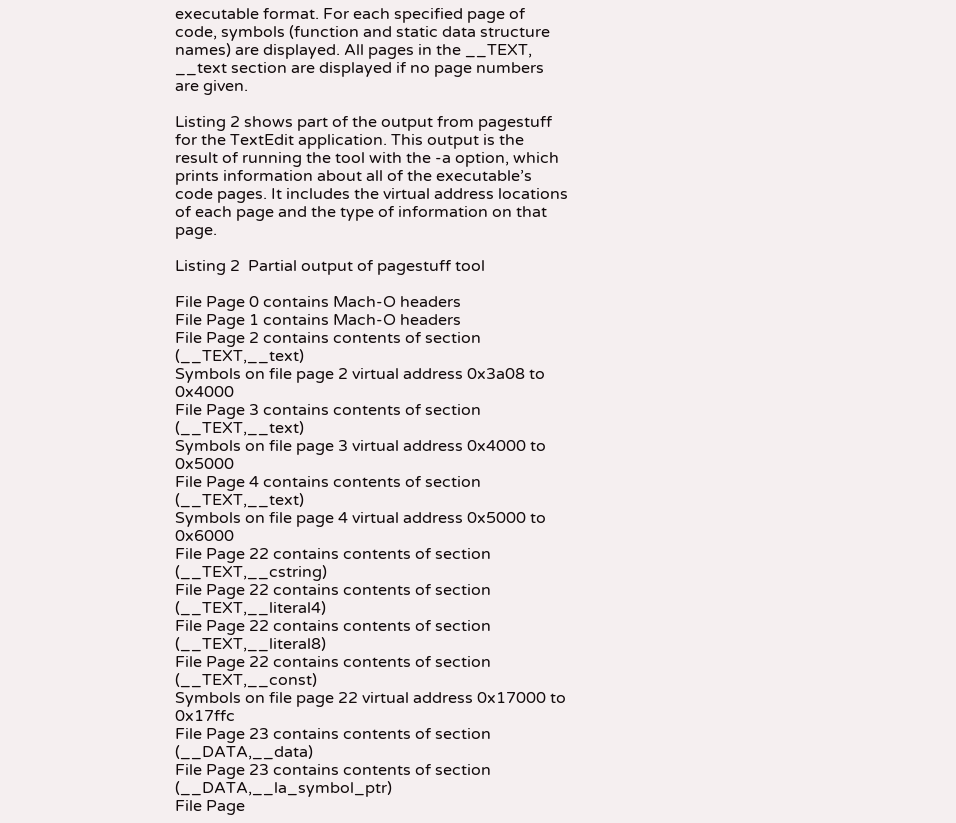executable format. For each specified page of code, symbols (function and static data structure names) are displayed. All pages in the __TEXT, __text section are displayed if no page numbers are given.

Listing 2 shows part of the output from pagestuff for the TextEdit application. This output is the result of running the tool with the -a option, which prints information about all of the executable’s code pages. It includes the virtual address locations of each page and the type of information on that page.

Listing 2  Partial output of pagestuff tool

File Page 0 contains Mach-O headers
File Page 1 contains Mach-O headers
File Page 2 contains contents of section (__TEXT,__text)
Symbols on file page 2 virtual address 0x3a08 to 0x4000
File Page 3 contains contents of section (__TEXT,__text)
Symbols on file page 3 virtual address 0x4000 to 0x5000
File Page 4 contains contents of section (__TEXT,__text)
Symbols on file page 4 virtual address 0x5000 to 0x6000
File Page 22 contains contents of section (__TEXT,__cstring)
File Page 22 contains contents of section (__TEXT,__literal4)
File Page 22 contains contents of section (__TEXT,__literal8)
File Page 22 contains contents of section (__TEXT,__const)
Symbols on file page 22 virtual address 0x17000 to 0x17ffc
File Page 23 contains contents of section (__DATA,__data)
File Page 23 contains contents of section (__DATA,__la_symbol_ptr)
File Page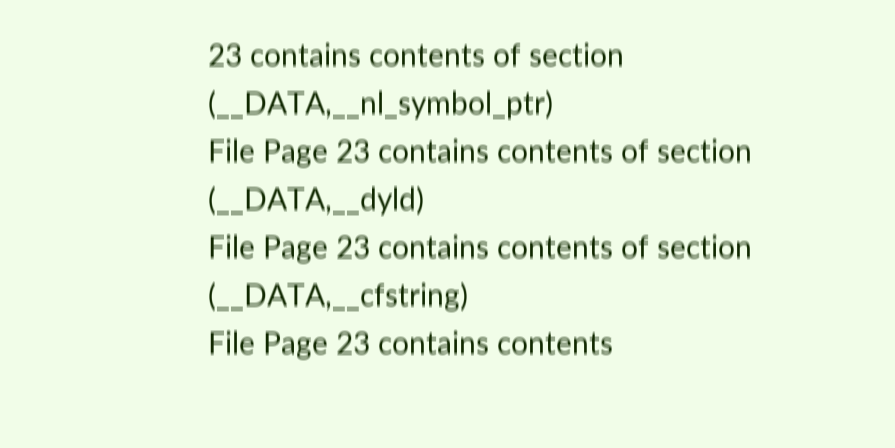23 contains contents of section (__DATA,__nl_symbol_ptr)
File Page 23 contains contents of section (__DATA,__dyld)
File Page 23 contains contents of section (__DATA,__cfstring)
File Page 23 contains contents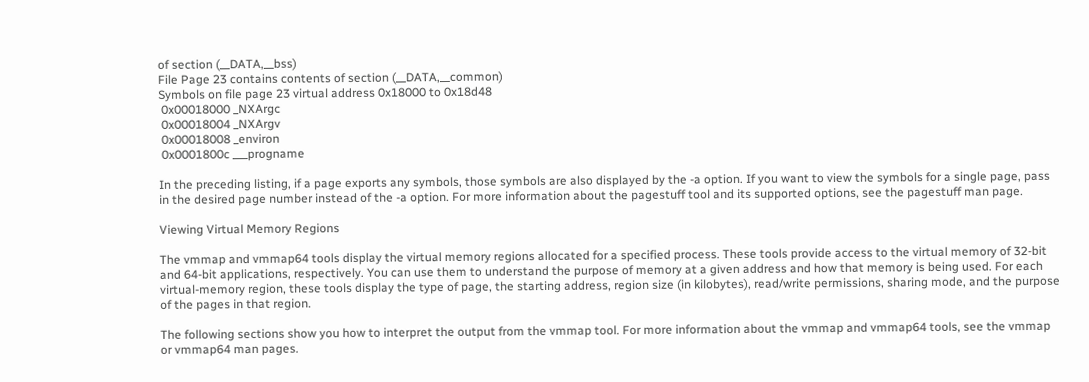of section (__DATA,__bss)
File Page 23 contains contents of section (__DATA,__common)
Symbols on file page 23 virtual address 0x18000 to 0x18d48
 0x00018000 _NXArgc
 0x00018004 _NXArgv
 0x00018008 _environ
 0x0001800c ___progname

In the preceding listing, if a page exports any symbols, those symbols are also displayed by the -a option. If you want to view the symbols for a single page, pass in the desired page number instead of the -a option. For more information about the pagestuff tool and its supported options, see the pagestuff man page.

Viewing Virtual Memory Regions

The vmmap and vmmap64 tools display the virtual memory regions allocated for a specified process. These tools provide access to the virtual memory of 32-bit and 64-bit applications, respectively. You can use them to understand the purpose of memory at a given address and how that memory is being used. For each virtual-memory region, these tools display the type of page, the starting address, region size (in kilobytes), read/write permissions, sharing mode, and the purpose of the pages in that region.

The following sections show you how to interpret the output from the vmmap tool. For more information about the vmmap and vmmap64 tools, see the vmmap or vmmap64 man pages.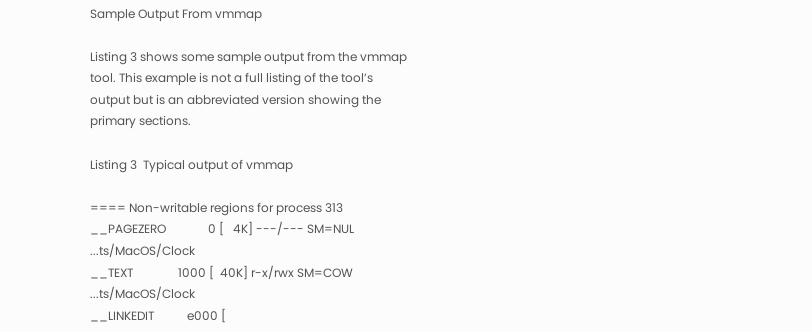Sample Output From vmmap

Listing 3 shows some sample output from the vmmap tool. This example is not a full listing of the tool’s output but is an abbreviated version showing the primary sections.

Listing 3  Typical output of vmmap

==== Non-writable regions for process 313
__PAGEZERO              0 [   4K] ---/--- SM=NUL ...ts/MacOS/Clock
__TEXT               1000 [  40K] r-x/rwx SM=COW ...ts/MacOS/Clock
__LINKEDIT           e000 [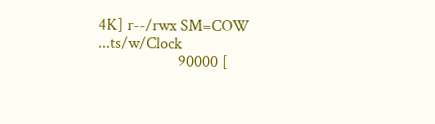4K] r--/rwx SM=COW ...ts/w/Clock
                    90000 [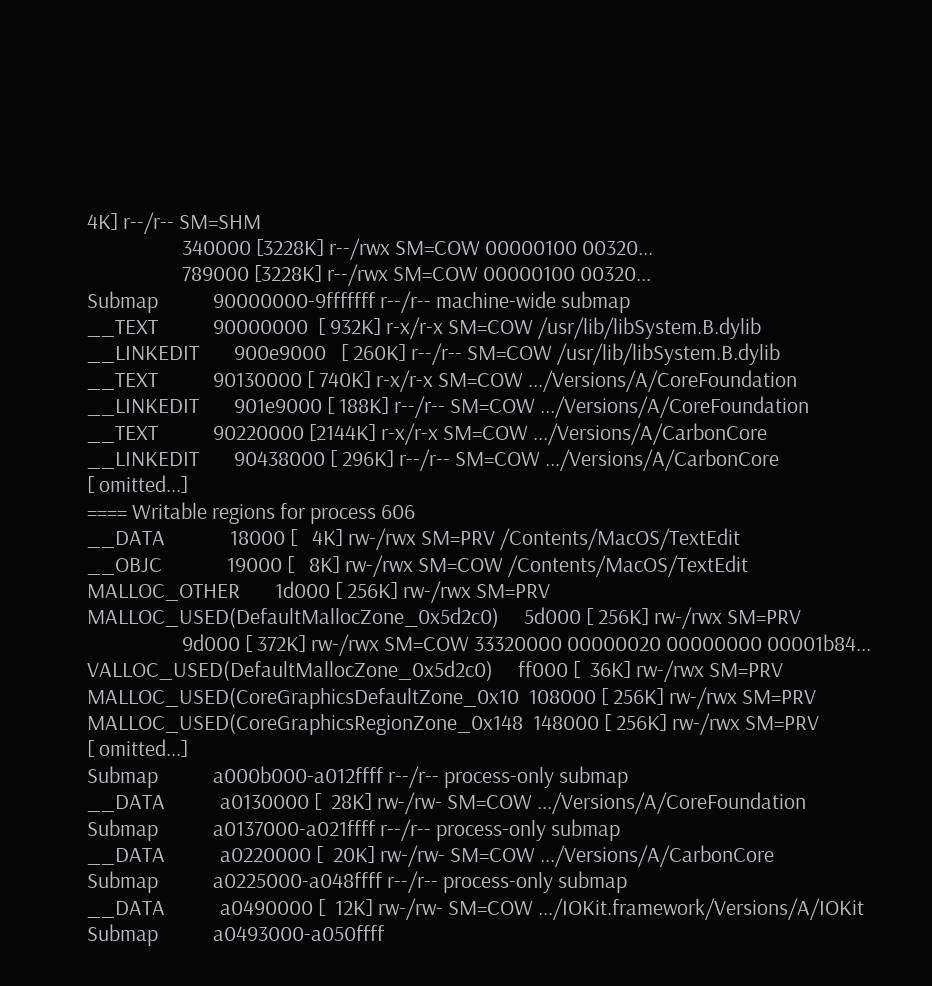4K] r--/r-- SM=SHM
                   340000 [3228K] r--/rwx SM=COW 00000100 00320...
                   789000 [3228K] r--/rwx SM=COW 00000100 00320...
Submap           90000000-9fffffff r--/r-- machine-wide submap
__TEXT           90000000  [ 932K] r-x/r-x SM=COW /usr/lib/libSystem.B.dylib
__LINKEDIT       900e9000   [ 260K] r--/r-- SM=COW /usr/lib/libSystem.B.dylib
__TEXT           90130000 [ 740K] r-x/r-x SM=COW .../Versions/A/CoreFoundation
__LINKEDIT       901e9000 [ 188K] r--/r-- SM=COW .../Versions/A/CoreFoundation
__TEXT           90220000 [2144K] r-x/r-x SM=COW .../Versions/A/CarbonCore
__LINKEDIT       90438000 [ 296K] r--/r-- SM=COW .../Versions/A/CarbonCore
[ omitted...]
==== Writable regions for process 606
__DATA             18000 [   4K] rw-/rwx SM=PRV /Contents/MacOS/TextEdit
__OBJC             19000 [   8K] rw-/rwx SM=COW /Contents/MacOS/TextEdit
MALLOC_OTHER       1d000 [ 256K] rw-/rwx SM=PRV
MALLOC_USED(DefaultMallocZone_0x5d2c0)     5d000 [ 256K] rw-/rwx SM=PRV
                   9d000 [ 372K] rw-/rwx SM=COW 33320000 00000020 00000000 00001b84...
VALLOC_USED(DefaultMallocZone_0x5d2c0)     ff000 [  36K] rw-/rwx SM=PRV
MALLOC_USED(CoreGraphicsDefaultZone_0x10  108000 [ 256K] rw-/rwx SM=PRV
MALLOC_USED(CoreGraphicsRegionZone_0x148  148000 [ 256K] rw-/rwx SM=PRV
[ omitted...]
Submap           a000b000-a012ffff r--/r-- process-only submap
__DATA           a0130000 [  28K] rw-/rw- SM=COW .../Versions/A/CoreFoundation
Submap           a0137000-a021ffff r--/r-- process-only submap
__DATA           a0220000 [  20K] rw-/rw- SM=COW .../Versions/A/CarbonCore
Submap           a0225000-a048ffff r--/r-- process-only submap
__DATA           a0490000 [  12K] rw-/rw- SM=COW .../IOKit.framework/Versions/A/IOKit
Submap           a0493000-a050ffff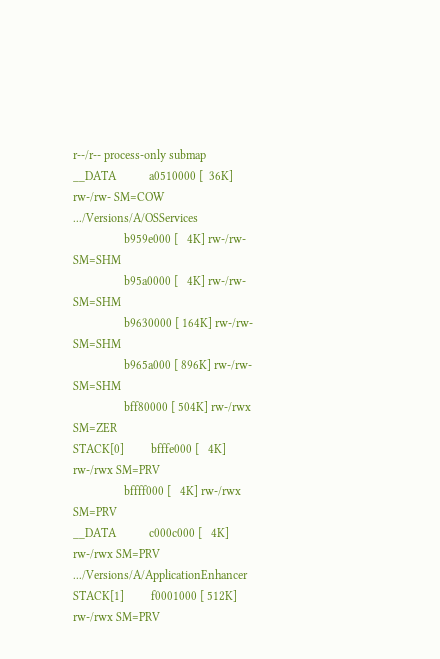r--/r-- process-only submap
__DATA           a0510000 [  36K] rw-/rw- SM=COW .../Versions/A/OSServices
                 b959e000 [   4K] rw-/rw- SM=SHM
                 b95a0000 [   4K] rw-/rw- SM=SHM
                 b9630000 [ 164K] rw-/rw- SM=SHM
                 b965a000 [ 896K] rw-/rw- SM=SHM
                 bff80000 [ 504K] rw-/rwx SM=ZER
STACK[0]         bfffe000 [   4K] rw-/rwx SM=PRV
                 bffff000 [   4K] rw-/rwx SM=PRV
__DATA           c000c000 [   4K] rw-/rwx SM=PRV .../Versions/A/ApplicationEnhancer
STACK[1]         f0001000 [ 512K] rw-/rwx SM=PRV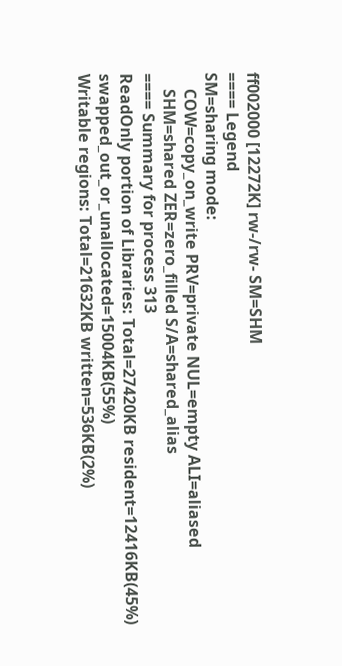ff002000 [12272K] rw-/rw- SM=SHM
==== Legend
SM=sharing mode:
    COW=copy_on_write PRV=private NUL=empty ALI=aliased
    SHM=shared ZER=zero_filled S/A=shared_alias
==== Summary for process 313
ReadOnly portion of Libraries: Total=27420KB resident=12416KB(45%) swapped_out_or_unallocated=15004KB(55%)
Writable regions: Total=21632KB written=536KB(2%)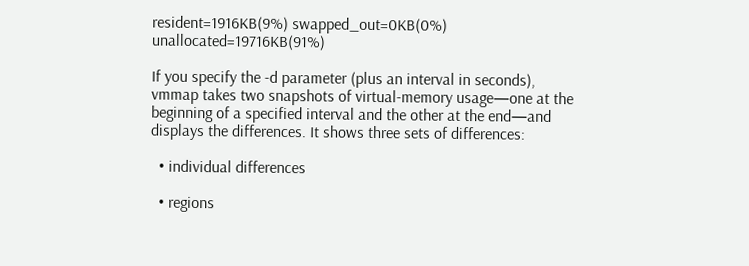resident=1916KB(9%) swapped_out=0KB(0%) unallocated=19716KB(91%)

If you specify the -d parameter (plus an interval in seconds), vmmap takes two snapshots of virtual-memory usage—one at the beginning of a specified interval and the other at the end—and displays the differences. It shows three sets of differences:

  • individual differences

  • regions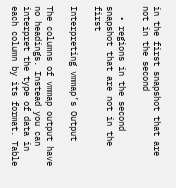in the first snapshot that are not in the second

  • regions in the second snapshot that are not in the first

Interpreting vmmap’s Output

The columns of vmmap output have no headings. Instead you can interpret the type of data in each column by its format. Table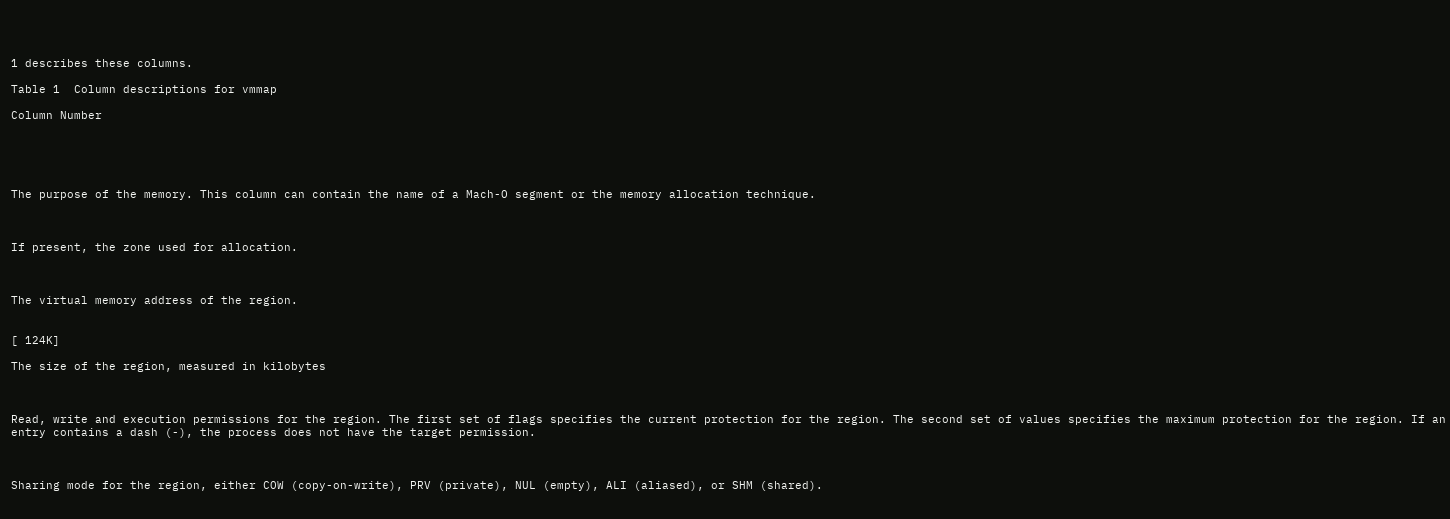1 describes these columns.

Table 1  Column descriptions for vmmap

Column Number





The purpose of the memory. This column can contain the name of a Mach-O segment or the memory allocation technique.



If present, the zone used for allocation.



The virtual memory address of the region.


[ 124K]

The size of the region, measured in kilobytes



Read, write and execution permissions for the region. The first set of flags specifies the current protection for the region. The second set of values specifies the maximum protection for the region. If an entry contains a dash (-), the process does not have the target permission.



Sharing mode for the region, either COW (copy-on-write), PRV (private), NUL (empty), ALI (aliased), or SHM (shared).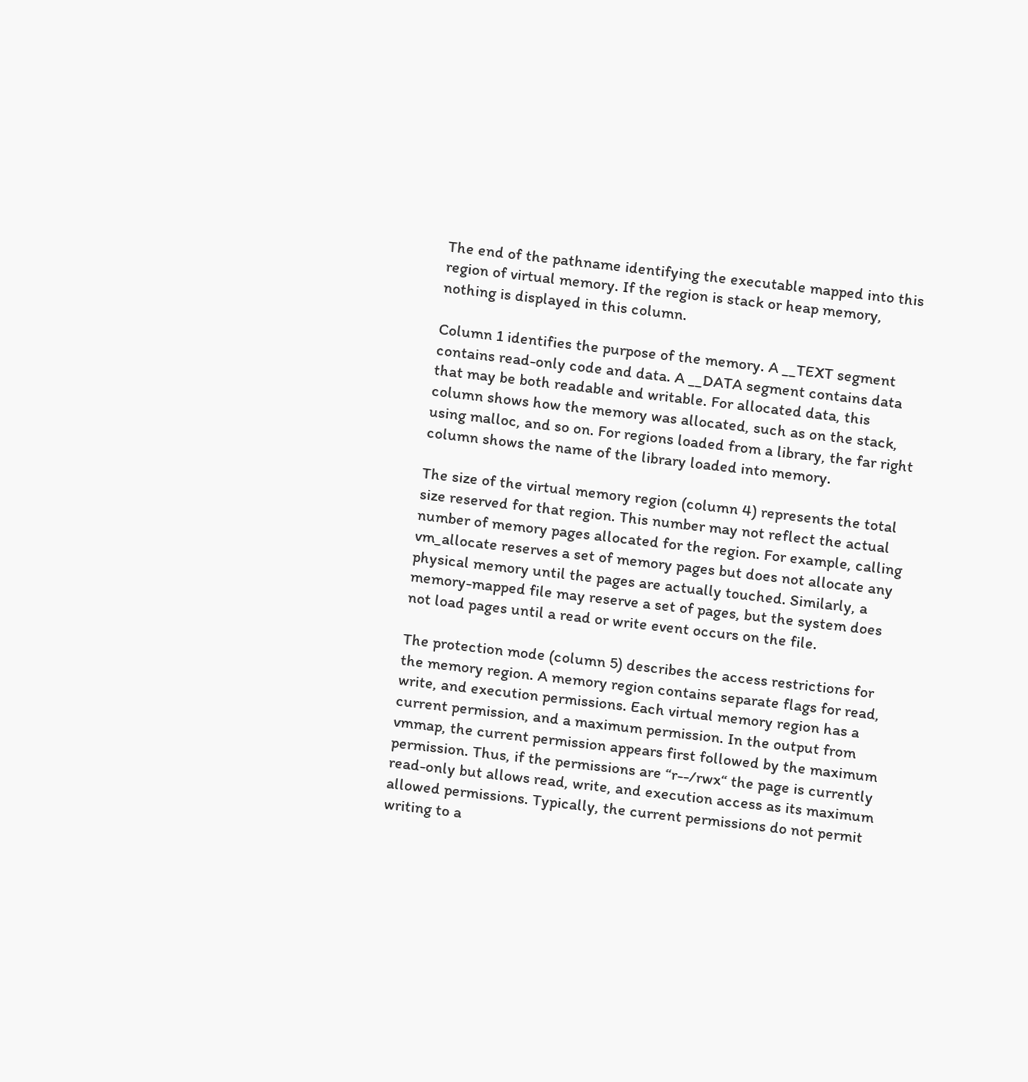The end of the pathname identifying the executable mapped into this region of virtual memory. If the region is stack or heap memory, nothing is displayed in this column.

Column 1 identifies the purpose of the memory. A __TEXT segment contains read-only code and data. A __DATA segment contains data that may be both readable and writable. For allocated data, this column shows how the memory was allocated, such as on the stack, using malloc, and so on. For regions loaded from a library, the far right column shows the name of the library loaded into memory.

The size of the virtual memory region (column 4) represents the total size reserved for that region. This number may not reflect the actual number of memory pages allocated for the region. For example, calling vm_allocate reserves a set of memory pages but does not allocate any physical memory until the pages are actually touched. Similarly, a memory-mapped file may reserve a set of pages, but the system does not load pages until a read or write event occurs on the file.

The protection mode (column 5) describes the access restrictions for the memory region. A memory region contains separate flags for read, write, and execution permissions. Each virtual memory region has a current permission, and a maximum permission. In the output from vmmap, the current permission appears first followed by the maximum permission. Thus, if the permissions are “r--/rwx“ the page is currently read-only but allows read, write, and execution access as its maximum allowed permissions. Typically, the current permissions do not permit writing to a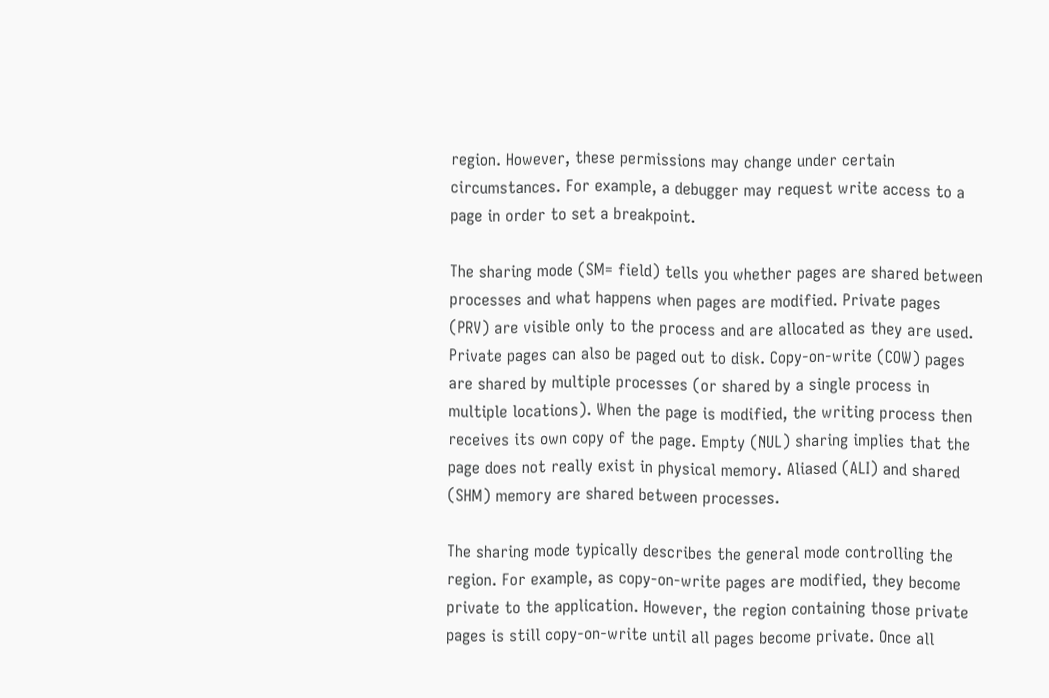region. However, these permissions may change under certain circumstances. For example, a debugger may request write access to a page in order to set a breakpoint.

The sharing mode (SM= field) tells you whether pages are shared between processes and what happens when pages are modified. Private pages (PRV) are visible only to the process and are allocated as they are used. Private pages can also be paged out to disk. Copy-on-write (COW) pages are shared by multiple processes (or shared by a single process in multiple locations). When the page is modified, the writing process then receives its own copy of the page. Empty (NUL) sharing implies that the page does not really exist in physical memory. Aliased (ALI) and shared (SHM) memory are shared between processes.

The sharing mode typically describes the general mode controlling the region. For example, as copy-on-write pages are modified, they become private to the application. However, the region containing those private pages is still copy-on-write until all pages become private. Once all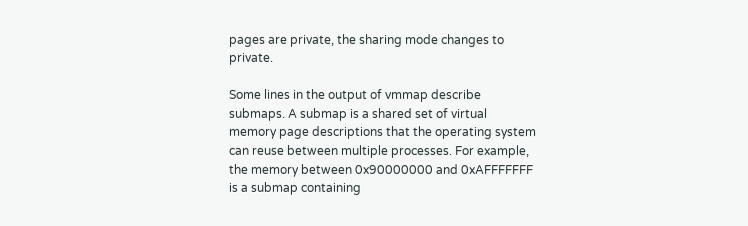pages are private, the sharing mode changes to private.

Some lines in the output of vmmap describe submaps. A submap is a shared set of virtual memory page descriptions that the operating system can reuse between multiple processes. For example, the memory between 0x90000000 and 0xAFFFFFFF is a submap containing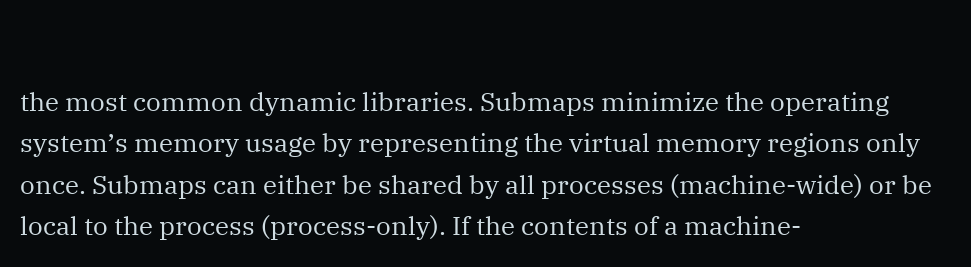the most common dynamic libraries. Submaps minimize the operating system’s memory usage by representing the virtual memory regions only once. Submaps can either be shared by all processes (machine-wide) or be local to the process (process-only). If the contents of a machine-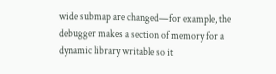wide submap are changed—for example, the debugger makes a section of memory for a dynamic library writable so it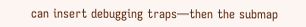can insert debugging traps—then the submap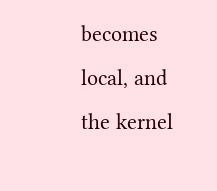becomes local, and the kernel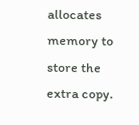allocates memory to store the extra copy.